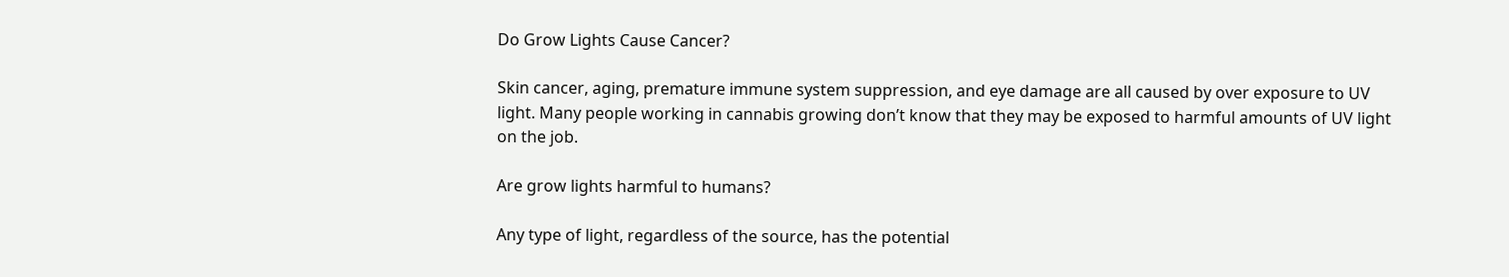Do Grow Lights Cause Cancer?

Skin cancer, aging, premature immune system suppression, and eye damage are all caused by over exposure to UV light. Many people working in cannabis growing don’t know that they may be exposed to harmful amounts of UV light on the job.

Are grow lights harmful to humans?

Any type of light, regardless of the source, has the potential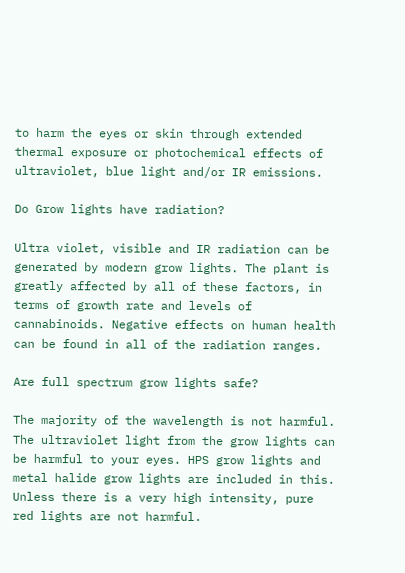to harm the eyes or skin through extended thermal exposure or photochemical effects of ultraviolet, blue light and/or IR emissions.

Do Grow lights have radiation?

Ultra violet, visible and IR radiation can be generated by modern grow lights. The plant is greatly affected by all of these factors, in terms of growth rate and levels of cannabinoids. Negative effects on human health can be found in all of the radiation ranges.

Are full spectrum grow lights safe?

The majority of the wavelength is not harmful. The ultraviolet light from the grow lights can be harmful to your eyes. HPS grow lights and metal halide grow lights are included in this. Unless there is a very high intensity, pure red lights are not harmful.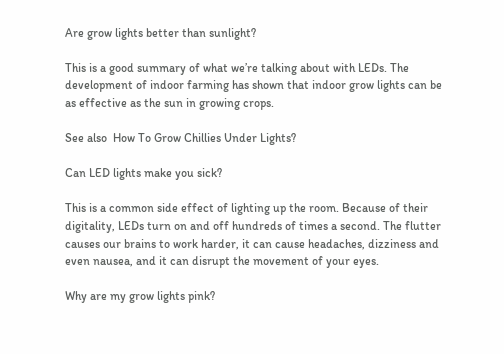Are grow lights better than sunlight?

This is a good summary of what we’re talking about with LEDs. The development of indoor farming has shown that indoor grow lights can be as effective as the sun in growing crops.

See also  How To Grow Chillies Under Lights?

Can LED lights make you sick?

This is a common side effect of lighting up the room. Because of their digitality, LEDs turn on and off hundreds of times a second. The flutter causes our brains to work harder, it can cause headaches, dizziness and even nausea, and it can disrupt the movement of your eyes.

Why are my grow lights pink?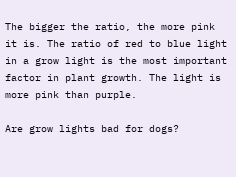The bigger the ratio, the more pink it is. The ratio of red to blue light in a grow light is the most important factor in plant growth. The light is more pink than purple.

Are grow lights bad for dogs?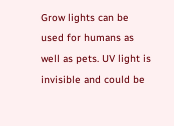Grow lights can be used for humans as well as pets. UV light is invisible and could be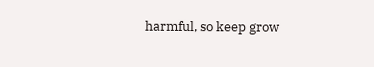harmful, so keep grow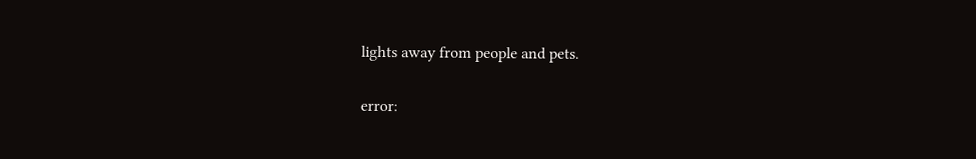lights away from people and pets.

error: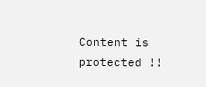Content is protected !!